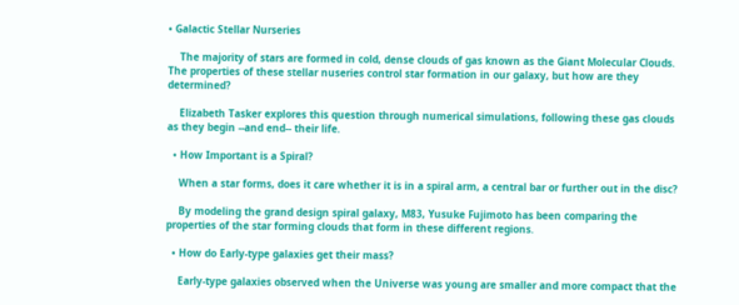• Galactic Stellar Nurseries

    The majority of stars are formed in cold, dense clouds of gas known as the Giant Molecular Clouds. The properties of these stellar nuseries control star formation in our galaxy, but how are they determined?

    Elizabeth Tasker explores this question through numerical simulations, following these gas clouds as they begin --and end-- their life.

  • How Important is a Spiral?

    When a star forms, does it care whether it is in a spiral arm, a central bar or further out in the disc?

    By modeling the grand design spiral galaxy, M83, Yusuke Fujimoto has been comparing the properties of the star forming clouds that form in these different regions.

  • How do Early-type galaxies get their mass?

    Early-type galaxies observed when the Universe was young are smaller and more compact that the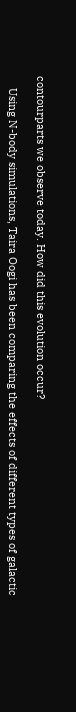contourparts we observe today. How did this evolution occur?

    Using N-body simulations, Taira Oogi has been comparing the effects of different types of galactic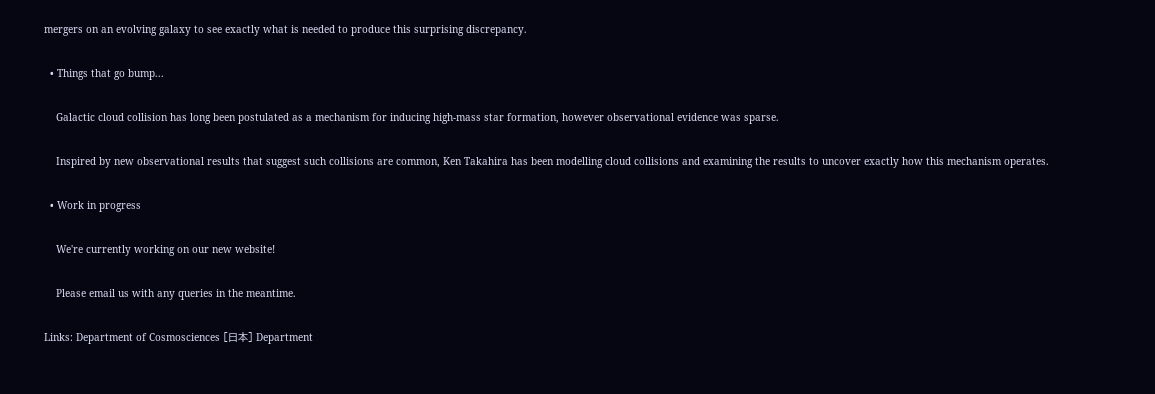mergers on an evolving galaxy to see exactly what is needed to produce this surprising discrepancy.

  • Things that go bump...

    Galactic cloud collision has long been postulated as a mechanism for inducing high-mass star formation, however observational evidence was sparse.

    Inspired by new observational results that suggest such collisions are common, Ken Takahira has been modelling cloud collisions and examining the results to uncover exactly how this mechanism operates.

  • Work in progress

    We're currently working on our new website!

    Please email us with any queries in the meantime.

Links: Department of Cosmosciences [日本] Department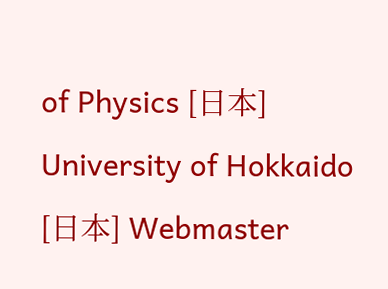of Physics [日本] University of Hokkaido [日本] Webmaster